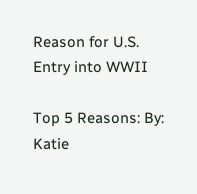Reason for U.S. Entry into WWII

Top 5 Reasons: By: Katie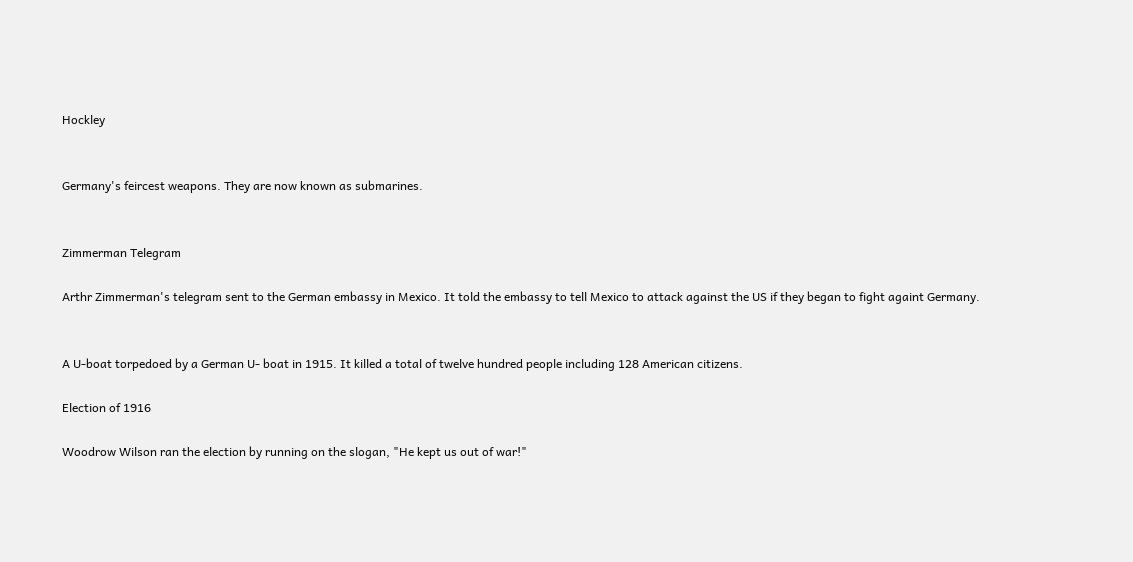Hockley


Germany's feircest weapons. They are now known as submarines.


Zimmerman Telegram

Arthr Zimmerman's telegram sent to the German embassy in Mexico. It told the embassy to tell Mexico to attack against the US if they began to fight againt Germany.


A U-boat torpedoed by a German U- boat in 1915. It killed a total of twelve hundred people including 128 American citizens.

Election of 1916

Woodrow Wilson ran the election by running on the slogan, "He kept us out of war!"